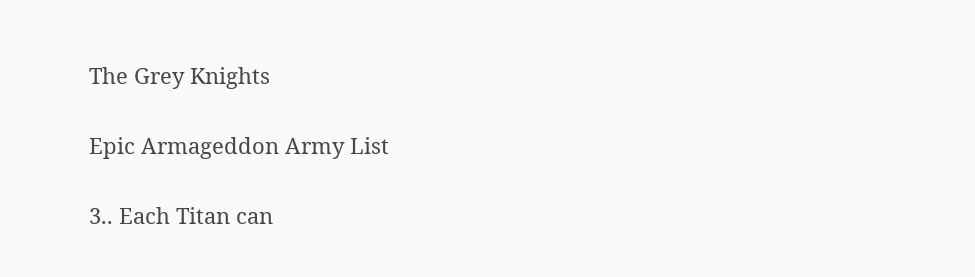The Grey Knights

Epic Armageddon Army List

3.. Each Titan can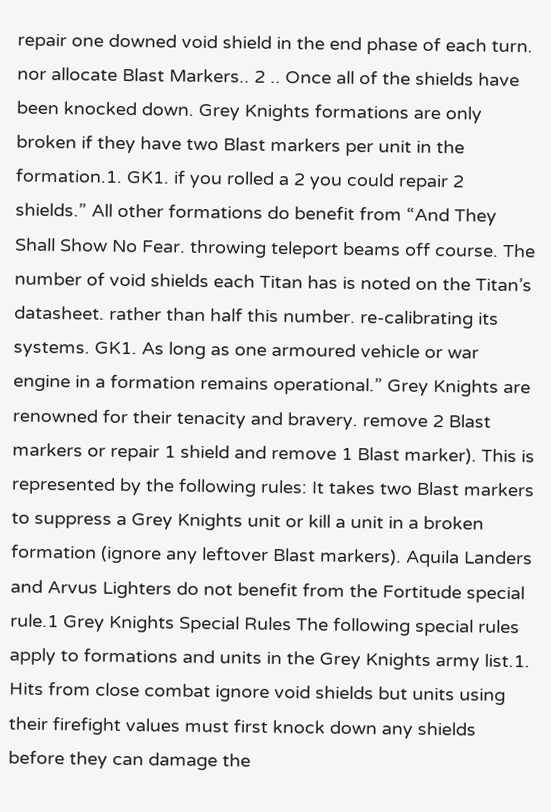repair one downed void shield in the end phase of each turn. nor allocate Blast Markers.. 2 .. Once all of the shields have been knocked down. Grey Knights formations are only broken if they have two Blast markers per unit in the formation.1. GK1. if you rolled a 2 you could repair 2 shields.” All other formations do benefit from “And They Shall Show No Fear. throwing teleport beams off course. The number of void shields each Titan has is noted on the Titan’s datasheet. rather than half this number. re-calibrating its systems. GK1. As long as one armoured vehicle or war engine in a formation remains operational.” Grey Knights are renowned for their tenacity and bravery. remove 2 Blast markers or repair 1 shield and remove 1 Blast marker). This is represented by the following rules: It takes two Blast markers to suppress a Grey Knights unit or kill a unit in a broken formation (ignore any leftover Blast markers). Aquila Landers and Arvus Lighters do not benefit from the Fortitude special rule.1 Grey Knights Special Rules The following special rules apply to formations and units in the Grey Knights army list.1. Hits from close combat ignore void shields but units using their firefight values must first knock down any shields before they can damage the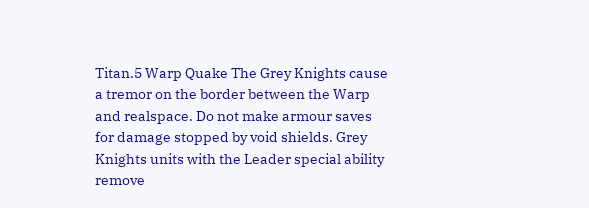Titan.5 Warp Quake The Grey Knights cause a tremor on the border between the Warp and realspace. Do not make armour saves for damage stopped by void shields. Grey Knights units with the Leader special ability remove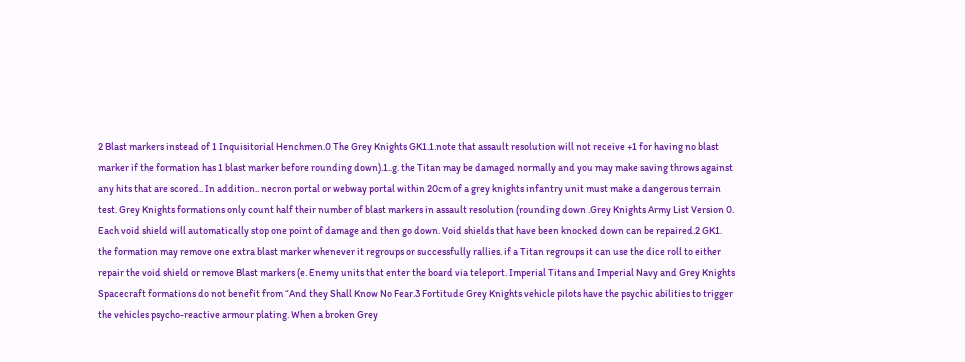2 Blast markers instead of 1 Inquisitorial Henchmen.0 The Grey Knights GK1.1.note that assault resolution will not receive +1 for having no blast marker if the formation has 1 blast marker before rounding down).1..g. the Titan may be damaged normally and you may make saving throws against any hits that are scored.. In addition.. necron portal or webway portal within 20cm of a grey knights infantry unit must make a dangerous terrain test. Grey Knights formations only count half their number of blast markers in assault resolution (rounding down .Grey Knights Army List Version 0. Each void shield will automatically stop one point of damage and then go down. Void shields that have been knocked down can be repaired.2 GK1. the formation may remove one extra blast marker whenever it regroups or successfully rallies. if a Titan regroups it can use the dice roll to either repair the void shield or remove Blast markers (e. Enemy units that enter the board via teleport. Imperial Titans and Imperial Navy and Grey Knights Spacecraft formations do not benefit from “And they Shall Know No Fear.3 Fortitude Grey Knights vehicle pilots have the psychic abilities to trigger the vehicles psycho-reactive armour plating. When a broken Grey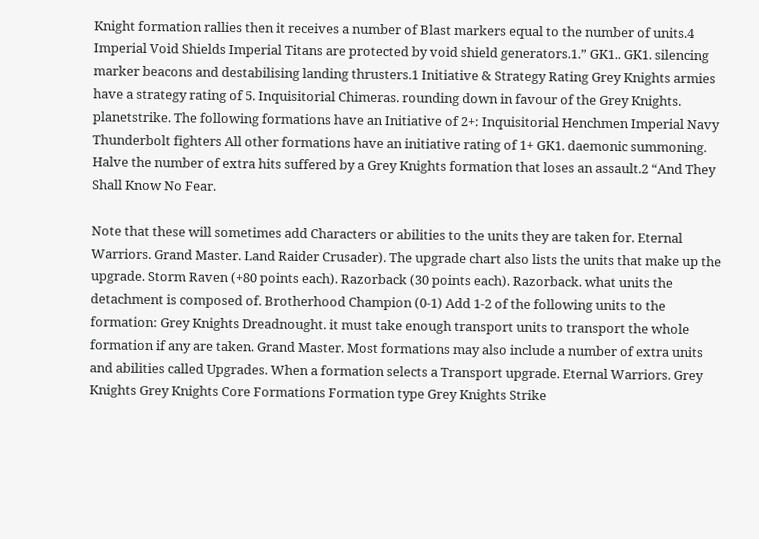Knight formation rallies then it receives a number of Blast markers equal to the number of units.4 Imperial Void Shields Imperial Titans are protected by void shield generators.1.” GK1.. GK1. silencing marker beacons and destabilising landing thrusters.1 Initiative & Strategy Rating Grey Knights armies have a strategy rating of 5. Inquisitorial Chimeras. rounding down in favour of the Grey Knights. planetstrike. The following formations have an Initiative of 2+: Inquisitorial Henchmen Imperial Navy Thunderbolt fighters All other formations have an initiative rating of 1+ GK1. daemonic summoning. Halve the number of extra hits suffered by a Grey Knights formation that loses an assault.2 “And They Shall Know No Fear.

Note that these will sometimes add Characters or abilities to the units they are taken for. Eternal Warriors. Grand Master. Land Raider Crusader). The upgrade chart also lists the units that make up the upgrade. Storm Raven (+80 points each). Razorback (30 points each). Razorback. what units the detachment is composed of. Brotherhood Champion (0-1) Add 1-2 of the following units to the formation: Grey Knights Dreadnought. it must take enough transport units to transport the whole formation if any are taken. Grand Master. Most formations may also include a number of extra units and abilities called Upgrades. When a formation selects a Transport upgrade. Eternal Warriors. Grey Knights Grey Knights Core Formations Formation type Grey Knights Strike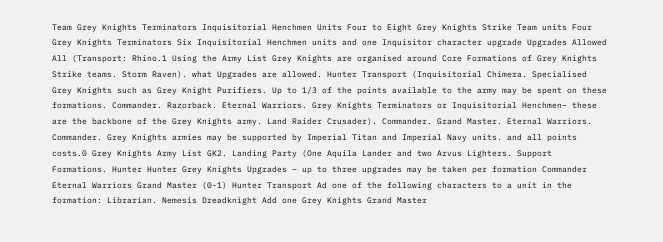Team Grey Knights Terminators Inquisitorial Henchmen Units Four to Eight Grey Knights Strike Team units Four Grey Knights Terminators Six Inquisitorial Henchmen units and one Inquisitor character upgrade Upgrades Allowed All (Transport: Rhino.1 Using the Army List Grey Knights are organised around Core Formations of Grey Knights Strike teams. Storm Raven). what Upgrades are allowed. Hunter Transport (Inquisitorial Chimera. Specialised Grey Knights such as Grey Knight Purifiers. Up to 1/3 of the points available to the army may be spent on these formations. Commander. Razorback. Eternal Warriors. Grey Knights Terminators or Inquisitorial Henchmen– these are the backbone of the Grey Knights army. Land Raider Crusader). Commander. Grand Master. Eternal Warriors. Commander. Grey Knights armies may be supported by Imperial Titan and Imperial Navy units. and all points costs.0 Grey Knights Army List GK2. Landing Party (One Aquila Lander and two Arvus Lighters. Support Formations. Hunter Hunter Grey Knights Upgrades – up to three upgrades may be taken per formation Commander Eternal Warriors Grand Master (0-1) Hunter Transport Ad one of the following characters to a unit in the formation: Librarian. Nemesis Dreadknight Add one Grey Knights Grand Master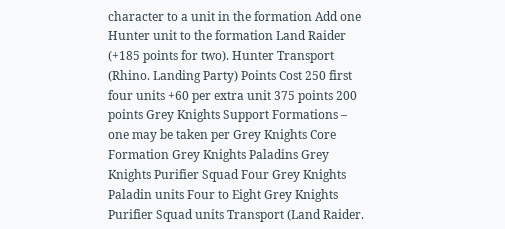character to a unit in the formation Add one Hunter unit to the formation Land Raider (+185 points for two). Hunter Transport (Rhino. Landing Party) Points Cost 250 first four units +60 per extra unit 375 points 200 points Grey Knights Support Formations – one may be taken per Grey Knights Core Formation Grey Knights Paladins Grey Knights Purifier Squad Four Grey Knights Paladin units Four to Eight Grey Knights Purifier Squad units Transport (Land Raider.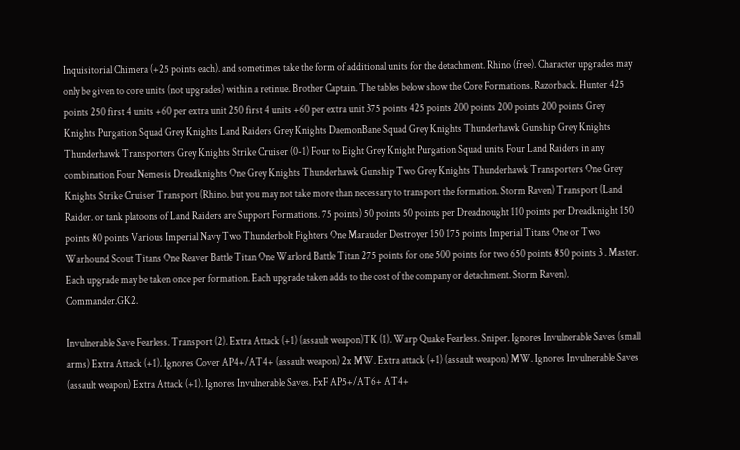Inquisitorial Chimera (+25 points each). and sometimes take the form of additional units for the detachment. Rhino (free). Character upgrades may only be given to core units (not upgrades) within a retinue. Brother Captain. The tables below show the Core Formations. Razorback. Hunter 425 points 250 first 4 units +60 per extra unit 250 first 4 units +60 per extra unit 375 points 425 points 200 points 200 points 200 points Grey Knights Purgation Squad Grey Knights Land Raiders Grey Knights DaemonBane Squad Grey Knights Thunderhawk Gunship Grey Knights Thunderhawk Transporters Grey Knights Strike Cruiser (0-1) Four to Eight Grey Knight Purgation Squad units Four Land Raiders in any combination Four Nemesis Dreadknights One Grey Knights Thunderhawk Gunship Two Grey Knights Thunderhawk Transporters One Grey Knights Strike Cruiser Transport (Rhino. but you may not take more than necessary to transport the formation. Storm Raven) Transport (Land Raider. or tank platoons of Land Raiders are Support Formations. 75 points) 50 points 50 points per Dreadnought 110 points per Dreadknight 150 points 80 points Various Imperial Navy Two Thunderbolt Fighters One Marauder Destroyer 150 175 points Imperial Titans One or Two Warhound Scout Titans One Reaver Battle Titan One Warlord Battle Titan 275 points for one 500 points for two 650 points 850 points 3 . Master. Each upgrade may be taken once per formation. Each upgrade taken adds to the cost of the company or detachment. Storm Raven). Commander.GK2.

Invulnerable Save Fearless. Transport (2). Extra Attack (+1) (assault weapon)TK (1). Warp Quake Fearless. Sniper. Ignores Invulnerable Saves (small arms) Extra Attack (+1). Ignores Cover AP4+/AT4+ (assault weapon) 2x MW. Extra attack (+1) (assault weapon) MW. Ignores Invulnerable Saves (assault weapon) Extra Attack (+1). Ignores Invulnerable Saves. FxF AP5+/AT6+ AT4+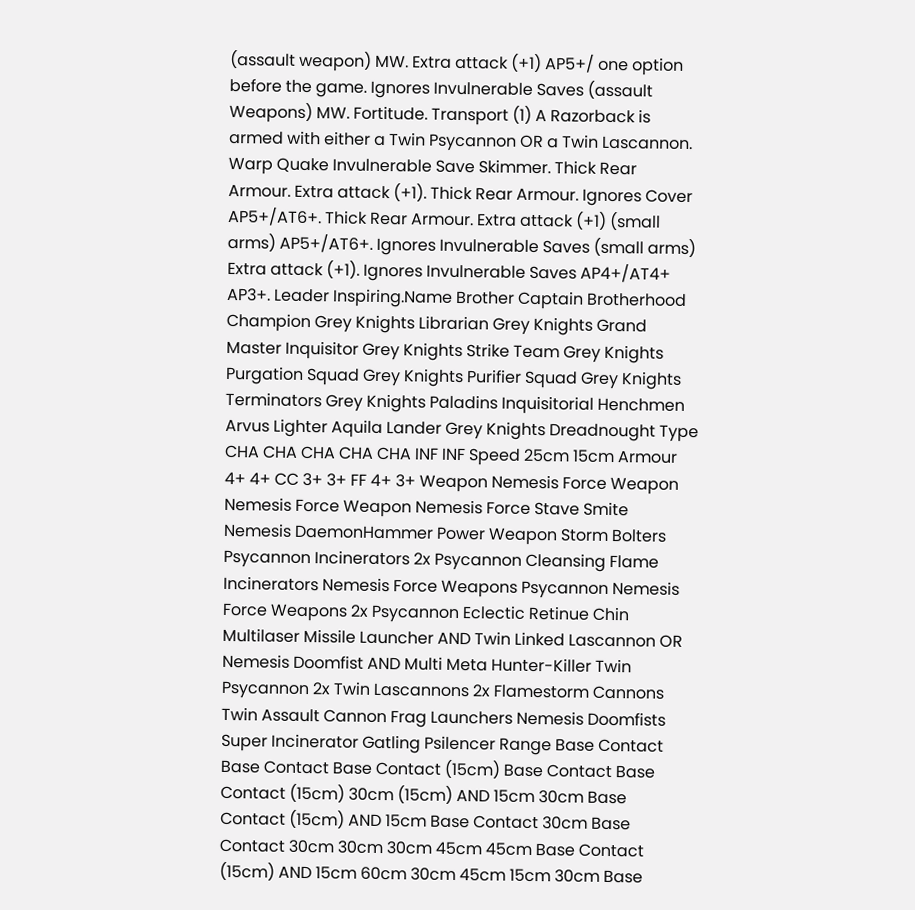(assault weapon) MW. Extra attack (+1) AP5+/ one option before the game. Ignores Invulnerable Saves (assault Weapons) MW. Fortitude. Transport (1) A Razorback is armed with either a Twin Psycannon OR a Twin Lascannon. Warp Quake Invulnerable Save Skimmer. Thick Rear Armour. Extra attack (+1). Thick Rear Armour. Ignores Cover AP5+/AT6+. Thick Rear Armour. Extra attack (+1) (small arms) AP5+/AT6+. Ignores Invulnerable Saves (small arms) Extra attack (+1). Ignores Invulnerable Saves AP4+/AT4+ AP3+. Leader Inspiring.Name Brother Captain Brotherhood Champion Grey Knights Librarian Grey Knights Grand Master Inquisitor Grey Knights Strike Team Grey Knights Purgation Squad Grey Knights Purifier Squad Grey Knights Terminators Grey Knights Paladins Inquisitorial Henchmen Arvus Lighter Aquila Lander Grey Knights Dreadnought Type CHA CHA CHA CHA CHA INF INF Speed 25cm 15cm Armour 4+ 4+ CC 3+ 3+ FF 4+ 3+ Weapon Nemesis Force Weapon Nemesis Force Weapon Nemesis Force Stave Smite Nemesis DaemonHammer Power Weapon Storm Bolters Psycannon Incinerators 2x Psycannon Cleansing Flame Incinerators Nemesis Force Weapons Psycannon Nemesis Force Weapons 2x Psycannon Eclectic Retinue Chin Multilaser Missile Launcher AND Twin Linked Lascannon OR Nemesis Doomfist AND Multi Meta Hunter-Killer Twin Psycannon 2x Twin Lascannons 2x Flamestorm Cannons Twin Assault Cannon Frag Launchers Nemesis Doomfists Super Incinerator Gatling Psilencer Range Base Contact Base Contact Base Contact (15cm) Base Contact Base Contact (15cm) 30cm (15cm) AND 15cm 30cm Base Contact (15cm) AND 15cm Base Contact 30cm Base Contact 30cm 30cm 30cm 45cm 45cm Base Contact (15cm) AND 15cm 60cm 30cm 45cm 15cm 30cm Base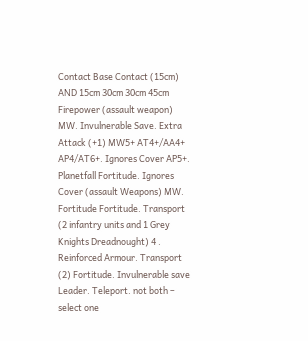Contact Base Contact (15cm) AND 15cm 30cm 30cm 45cm Firepower (assault weapon) MW. Invulnerable Save. Extra Attack (+1) MW5+ AT4+/AA4+ AP4/AT6+. Ignores Cover AP5+. Planetfall Fortitude. Ignores Cover (assault Weapons) MW. Fortitude Fortitude. Transport (2 infantry units and 1 Grey Knights Dreadnought) 4 . Reinforced Armour. Transport (2) Fortitude. Invulnerable save Leader. Teleport. not both – select one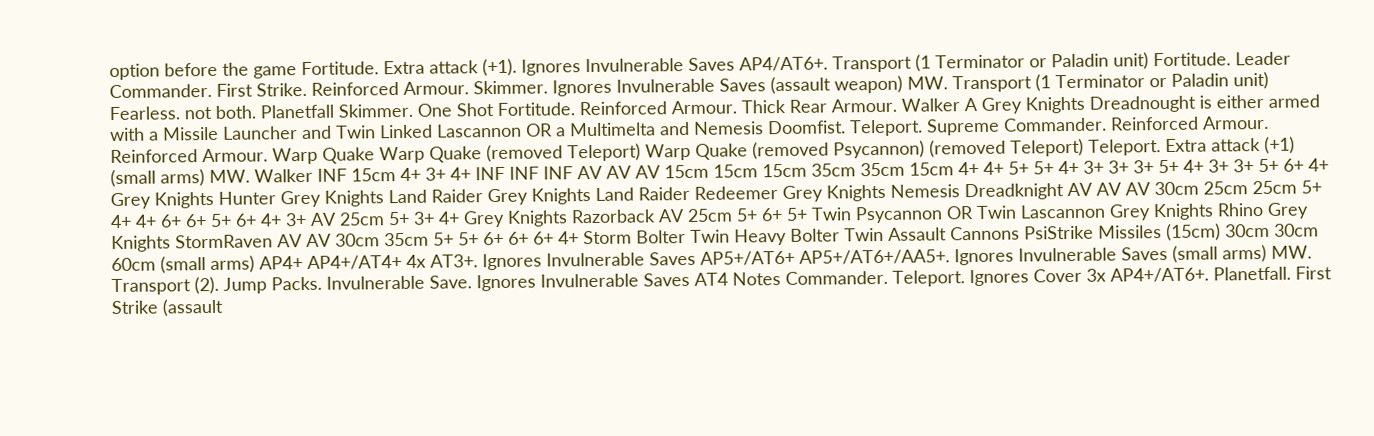option before the game Fortitude. Extra attack (+1). Ignores Invulnerable Saves AP4/AT6+. Transport (1 Terminator or Paladin unit) Fortitude. Leader Commander. First Strike. Reinforced Armour. Skimmer. Ignores Invulnerable Saves (assault weapon) MW. Transport (1 Terminator or Paladin unit) Fearless. not both. Planetfall Skimmer. One Shot Fortitude. Reinforced Armour. Thick Rear Armour. Walker A Grey Knights Dreadnought is either armed with a Missile Launcher and Twin Linked Lascannon OR a Multimelta and Nemesis Doomfist. Teleport. Supreme Commander. Reinforced Armour. Reinforced Armour. Warp Quake Warp Quake (removed Teleport) Warp Quake (removed Psycannon) (removed Teleport) Teleport. Extra attack (+1) (small arms) MW. Walker INF 15cm 4+ 3+ 4+ INF INF INF AV AV AV 15cm 15cm 15cm 35cm 35cm 15cm 4+ 4+ 5+ 5+ 4+ 3+ 3+ 3+ 5+ 4+ 3+ 3+ 5+ 6+ 4+ Grey Knights Hunter Grey Knights Land Raider Grey Knights Land Raider Redeemer Grey Knights Nemesis Dreadknight AV AV AV 30cm 25cm 25cm 5+ 4+ 4+ 6+ 6+ 5+ 6+ 4+ 3+ AV 25cm 5+ 3+ 4+ Grey Knights Razorback AV 25cm 5+ 6+ 5+ Twin Psycannon OR Twin Lascannon Grey Knights Rhino Grey Knights StormRaven AV AV 30cm 35cm 5+ 5+ 6+ 6+ 6+ 4+ Storm Bolter Twin Heavy Bolter Twin Assault Cannons PsiStrike Missiles (15cm) 30cm 30cm 60cm (small arms) AP4+ AP4+/AT4+ 4x AT3+. Ignores Invulnerable Saves AP5+/AT6+ AP5+/AT6+/AA5+. Ignores Invulnerable Saves (small arms) MW. Transport (2). Jump Packs. Invulnerable Save. Ignores Invulnerable Saves AT4 Notes Commander. Teleport. Ignores Cover 3x AP4+/AT6+. Planetfall. First Strike (assault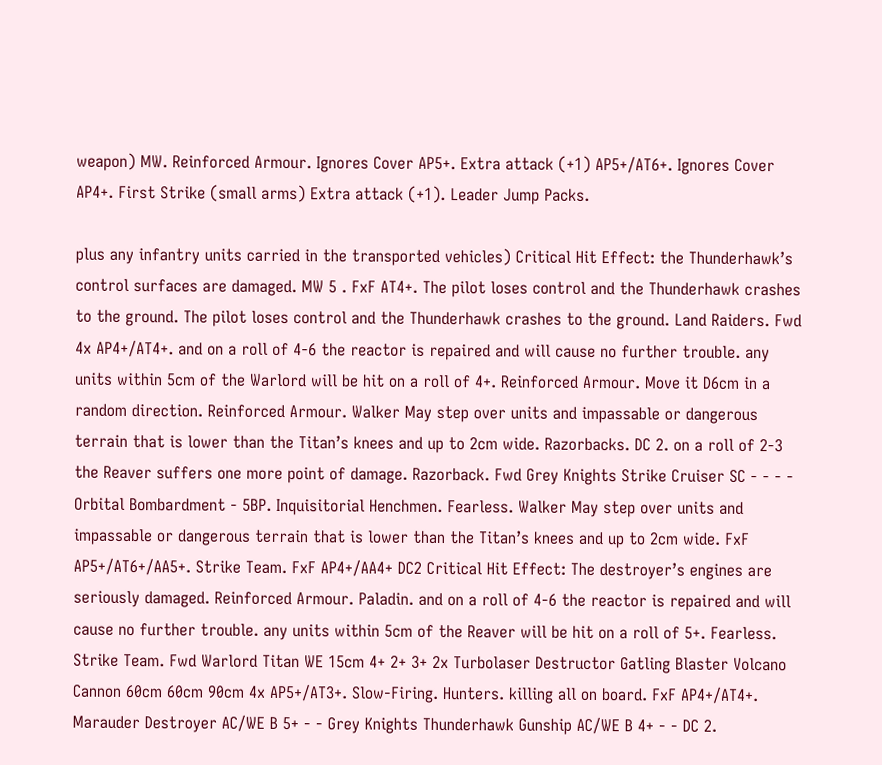weapon) MW. Reinforced Armour. Ignores Cover AP5+. Extra attack (+1) AP5+/AT6+. Ignores Cover AP4+. First Strike (small arms) Extra attack (+1). Leader Jump Packs.

plus any infantry units carried in the transported vehicles) Critical Hit Effect: the Thunderhawk’s control surfaces are damaged. MW 5 . FxF AT4+. The pilot loses control and the Thunderhawk crashes to the ground. The pilot loses control and the Thunderhawk crashes to the ground. Land Raiders. Fwd 4x AP4+/AT4+. and on a roll of 4-6 the reactor is repaired and will cause no further trouble. any units within 5cm of the Warlord will be hit on a roll of 4+. Reinforced Armour. Move it D6cm in a random direction. Reinforced Armour. Walker May step over units and impassable or dangerous terrain that is lower than the Titan’s knees and up to 2cm wide. Razorbacks. DC 2. on a roll of 2-3 the Reaver suffers one more point of damage. Razorback. Fwd Grey Knights Strike Cruiser SC - - - - Orbital Bombardment - 5BP. Inquisitorial Henchmen. Fearless. Walker May step over units and impassable or dangerous terrain that is lower than the Titan’s knees and up to 2cm wide. FxF AP5+/AT6+/AA5+. Strike Team. FxF AP4+/AA4+ DC2 Critical Hit Effect: The destroyer’s engines are seriously damaged. Reinforced Armour. Paladin. and on a roll of 4-6 the reactor is repaired and will cause no further trouble. any units within 5cm of the Reaver will be hit on a roll of 5+. Fearless. Strike Team. Fwd Warlord Titan WE 15cm 4+ 2+ 3+ 2x Turbolaser Destructor Gatling Blaster Volcano Cannon 60cm 60cm 90cm 4x AP5+/AT3+. Slow-Firing. Hunters. killing all on board. FxF AP4+/AT4+. Marauder Destroyer AC/WE B 5+ - - Grey Knights Thunderhawk Gunship AC/WE B 4+ - - DC 2.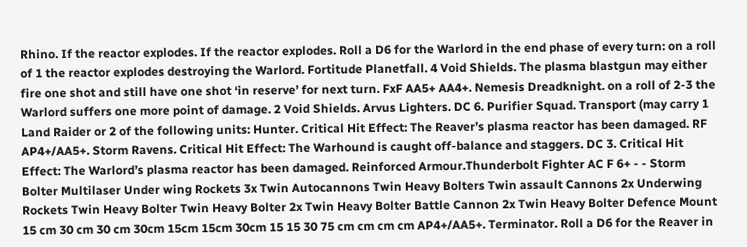Rhino. If the reactor explodes. If the reactor explodes. Roll a D6 for the Warlord in the end phase of every turn: on a roll of 1 the reactor explodes destroying the Warlord. Fortitude Planetfall. 4 Void Shields. The plasma blastgun may either fire one shot and still have one shot ‘in reserve’ for next turn. FxF AA5+ AA4+. Nemesis Dreadknight. on a roll of 2-3 the Warlord suffers one more point of damage. 2 Void Shields. Arvus Lighters. DC 6. Purifier Squad. Transport (may carry 1 Land Raider or 2 of the following units: Hunter. Critical Hit Effect: The Reaver’s plasma reactor has been damaged. RF AP4+/AA5+. Storm Ravens. Critical Hit Effect: The Warhound is caught off-balance and staggers. DC 3. Critical Hit Effect: The Warlord’s plasma reactor has been damaged. Reinforced Armour.Thunderbolt Fighter AC F 6+ - - Storm Bolter Multilaser Under wing Rockets 3x Twin Autocannons Twin Heavy Bolters Twin assault Cannons 2x Underwing Rockets Twin Heavy Bolter Twin Heavy Bolter 2x Twin Heavy Bolter Battle Cannon 2x Twin Heavy Bolter Defence Mount 15 cm 30 cm 30 cm 30cm 15cm 15cm 30cm 15 15 30 75 cm cm cm cm AP4+/AA5+. Terminator. Roll a D6 for the Reaver in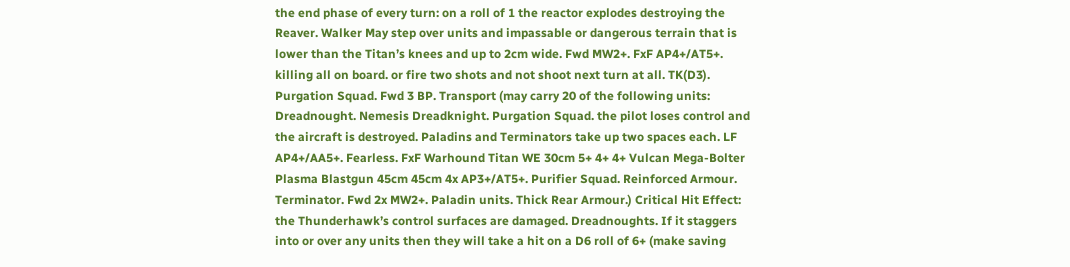the end phase of every turn: on a roll of 1 the reactor explodes destroying the Reaver. Walker May step over units and impassable or dangerous terrain that is lower than the Titan’s knees and up to 2cm wide. Fwd MW2+. FxF AP4+/AT5+. killing all on board. or fire two shots and not shoot next turn at all. TK(D3). Purgation Squad. Fwd 3 BP. Transport (may carry 20 of the following units: Dreadnought. Nemesis Dreadknight. Purgation Squad. the pilot loses control and the aircraft is destroyed. Paladins and Terminators take up two spaces each. LF AP4+/AA5+. Fearless. FxF Warhound Titan WE 30cm 5+ 4+ 4+ Vulcan Mega-Bolter Plasma Blastgun 45cm 45cm 4x AP3+/AT5+. Purifier Squad. Reinforced Armour. Terminator. Fwd 2x MW2+. Paladin units. Thick Rear Armour.) Critical Hit Effect: the Thunderhawk’s control surfaces are damaged. Dreadnoughts. If it staggers into or over any units then they will take a hit on a D6 roll of 6+ (make saving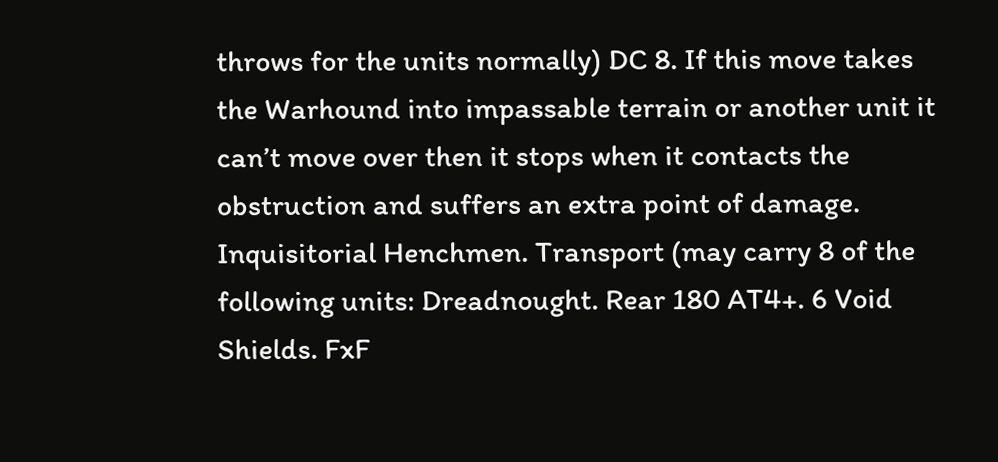throws for the units normally) DC 8. If this move takes the Warhound into impassable terrain or another unit it can’t move over then it stops when it contacts the obstruction and suffers an extra point of damage. Inquisitorial Henchmen. Transport (may carry 8 of the following units: Dreadnought. Rear 180 AT4+. 6 Void Shields. FxF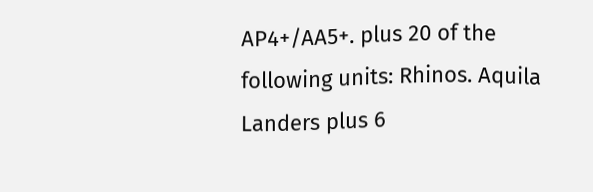AP4+/AA5+. plus 20 of the following units: Rhinos. Aquila Landers plus 6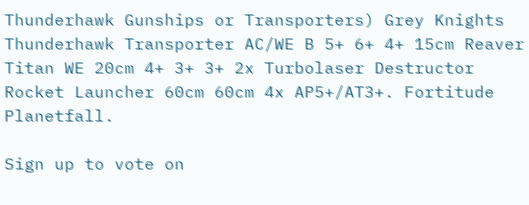Thunderhawk Gunships or Transporters) Grey Knights Thunderhawk Transporter AC/WE B 5+ 6+ 4+ 15cm Reaver Titan WE 20cm 4+ 3+ 3+ 2x Turbolaser Destructor Rocket Launcher 60cm 60cm 4x AP5+/AT3+. Fortitude Planetfall.

Sign up to vote on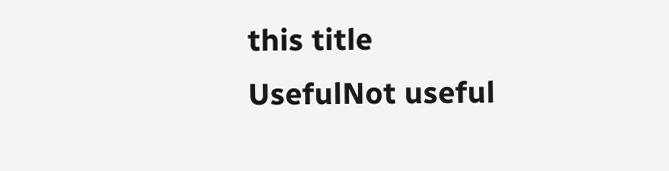this title
UsefulNot useful